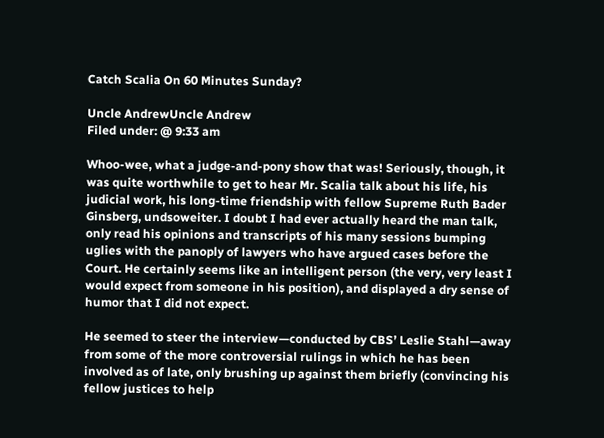Catch Scalia On 60 Minutes Sunday?

Uncle AndrewUncle Andrew
Filed under: @ 9:33 am

Whoo-wee, what a judge-and-pony show that was! Seriously, though, it was quite worthwhile to get to hear Mr. Scalia talk about his life, his judicial work, his long-time friendship with fellow Supreme Ruth Bader Ginsberg, undsoweiter. I doubt I had ever actually heard the man talk, only read his opinions and transcripts of his many sessions bumping uglies with the panoply of lawyers who have argued cases before the Court. He certainly seems like an intelligent person (the very, very least I would expect from someone in his position), and displayed a dry sense of humor that I did not expect.

He seemed to steer the interview—conducted by CBS’ Leslie Stahl—away from some of the more controversial rulings in which he has been involved as of late, only brushing up against them briefly (convincing his fellow justices to help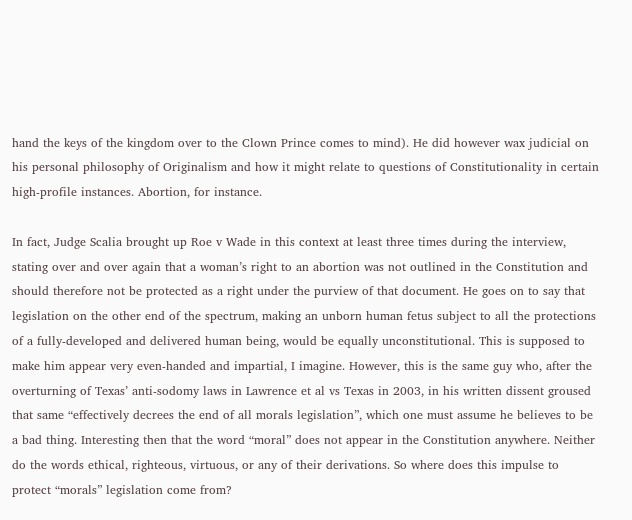hand the keys of the kingdom over to the Clown Prince comes to mind). He did however wax judicial on his personal philosophy of Originalism and how it might relate to questions of Constitutionality in certain high-profile instances. Abortion, for instance.

In fact, Judge Scalia brought up Roe v Wade in this context at least three times during the interview, stating over and over again that a woman’s right to an abortion was not outlined in the Constitution and should therefore not be protected as a right under the purview of that document. He goes on to say that legislation on the other end of the spectrum, making an unborn human fetus subject to all the protections of a fully-developed and delivered human being, would be equally unconstitutional. This is supposed to make him appear very even-handed and impartial, I imagine. However, this is the same guy who, after the overturning of Texas’ anti-sodomy laws in Lawrence et al vs Texas in 2003, in his written dissent groused that same “effectively decrees the end of all morals legislation”, which one must assume he believes to be a bad thing. Interesting then that the word “moral” does not appear in the Constitution anywhere. Neither do the words ethical, righteous, virtuous, or any of their derivations. So where does this impulse to protect “morals” legislation come from?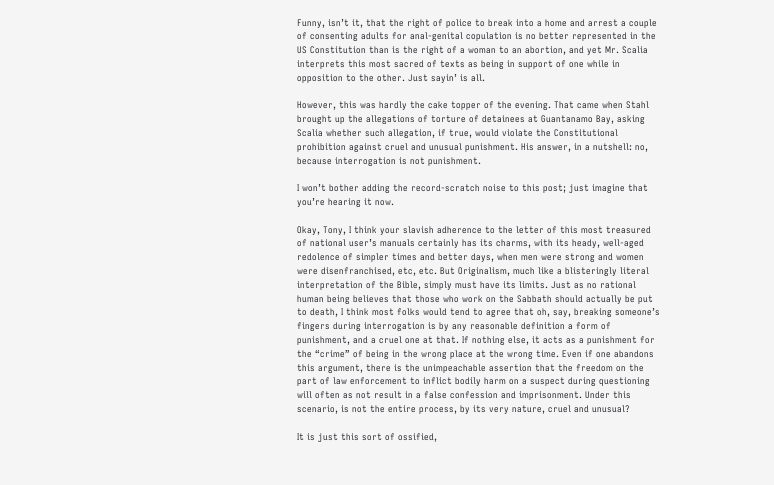Funny, isn’t it, that the right of police to break into a home and arrest a couple of consenting adults for anal-genital copulation is no better represented in the US Constitution than is the right of a woman to an abortion, and yet Mr. Scalia interprets this most sacred of texts as being in support of one while in opposition to the other. Just sayin’ is all.

However, this was hardly the cake topper of the evening. That came when Stahl brought up the allegations of torture of detainees at Guantanamo Bay, asking Scalia whether such allegation, if true, would violate the Constitutional prohibition against cruel and unusual punishment. His answer, in a nutshell: no, because interrogation is not punishment.

I won’t bother adding the record-scratch noise to this post; just imagine that you’re hearing it now.

Okay, Tony, I think your slavish adherence to the letter of this most treasured of national user’s manuals certainly has its charms, with its heady, well-aged redolence of simpler times and better days, when men were strong and women were disenfranchised, etc, etc. But Originalism, much like a blisteringly literal interpretation of the Bible, simply must have its limits. Just as no rational human being believes that those who work on the Sabbath should actually be put to death, I think most folks would tend to agree that oh, say, breaking someone’s fingers during interrogation is by any reasonable definition a form of punishment, and a cruel one at that. If nothing else, it acts as a punishment for the “crime” of being in the wrong place at the wrong time. Even if one abandons this argument, there is the unimpeachable assertion that the freedom on the part of law enforcement to inflict bodily harm on a suspect during questioning will often as not result in a false confession and imprisonment. Under this scenario, is not the entire process, by its very nature, cruel and unusual?

It is just this sort of ossified,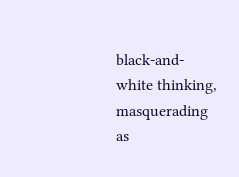black-and-white thinking, masquerading as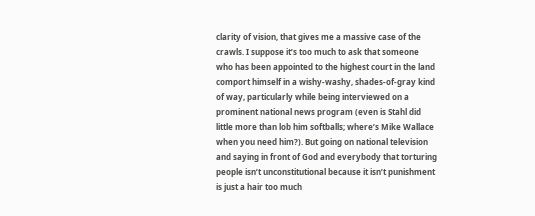clarity of vision, that gives me a massive case of the crawls. I suppose it’s too much to ask that someone who has been appointed to the highest court in the land comport himself in a wishy-washy, shades-of-gray kind of way, particularly while being interviewed on a prominent national news program (even is Stahl did little more than lob him softballs; where’s Mike Wallace when you need him?). But going on national television and saying in front of God and everybody that torturing people isn’t unconstitutional because it isn’t punishment is just a hair too much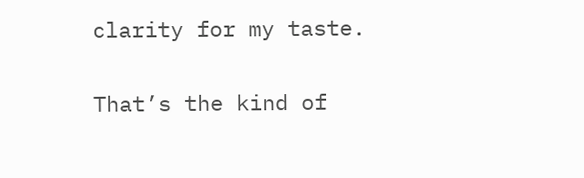clarity for my taste.

That’s the kind of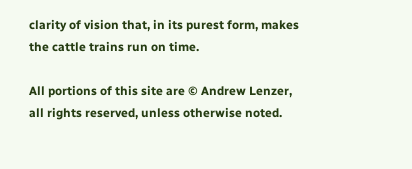clarity of vision that, in its purest form, makes the cattle trains run on time.

All portions of this site are © Andrew Lenzer, all rights reserved, unless otherwise noted.